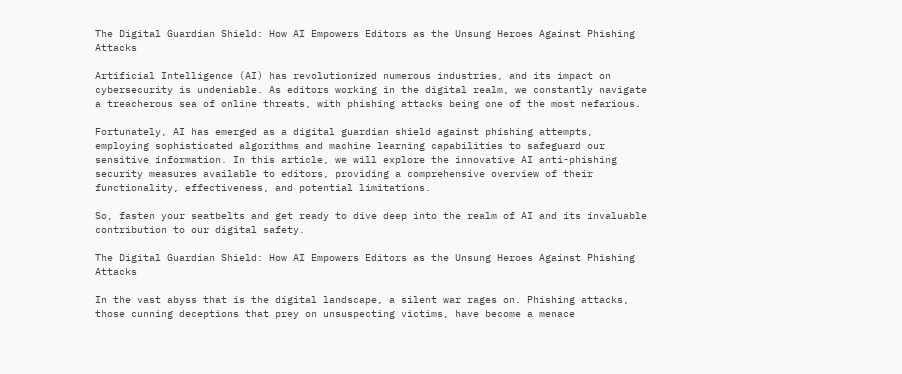The Digital Guardian Shield: How AI Empowers Editors as the Unsung Heroes Against Phishing Attacks

Artificial Intelligence (AI) has revolutionized numerous industries, and its impact on cybersecurity is undeniable. As editors working in the digital realm, we constantly navigate a treacherous sea of online threats, with phishing attacks being one of the most nefarious.

Fortunately, AI has emerged as a digital guardian shield against phishing attempts, employing sophisticated algorithms and machine learning capabilities to safeguard our sensitive information. In this article, we will explore the innovative AI anti-phishing security measures available to editors, providing a comprehensive overview of their functionality, effectiveness, and potential limitations.

So, fasten your seatbelts and get ready to dive deep into the realm of AI and its invaluable contribution to our digital safety.

The Digital Guardian Shield: How AI Empowers Editors as the Unsung Heroes Against Phishing Attacks

In the vast abyss that is the digital landscape, a silent war rages on. Phishing attacks, those cunning deceptions that prey on unsuspecting victims, have become a menace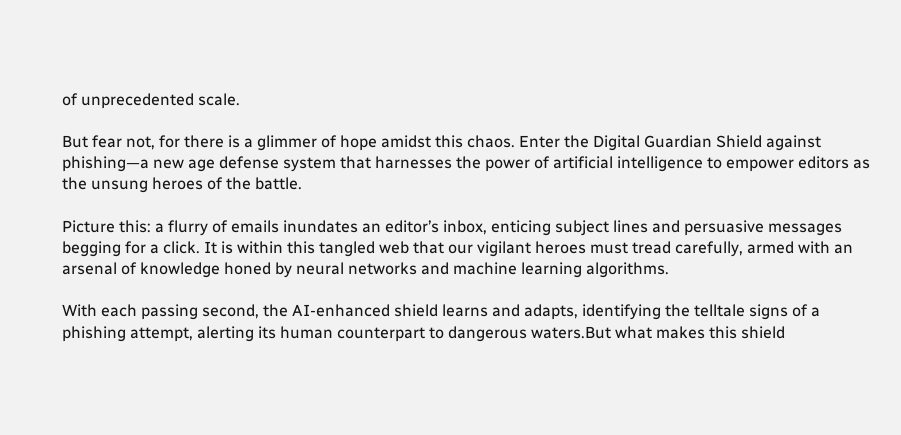of unprecedented scale.

But fear not, for there is a glimmer of hope amidst this chaos. Enter the Digital Guardian Shield against phishing—a new age defense system that harnesses the power of artificial intelligence to empower editors as the unsung heroes of the battle.

Picture this: a flurry of emails inundates an editor’s inbox, enticing subject lines and persuasive messages begging for a click. It is within this tangled web that our vigilant heroes must tread carefully, armed with an arsenal of knowledge honed by neural networks and machine learning algorithms.

With each passing second, the AI-enhanced shield learns and adapts, identifying the telltale signs of a phishing attempt, alerting its human counterpart to dangerous waters.But what makes this shield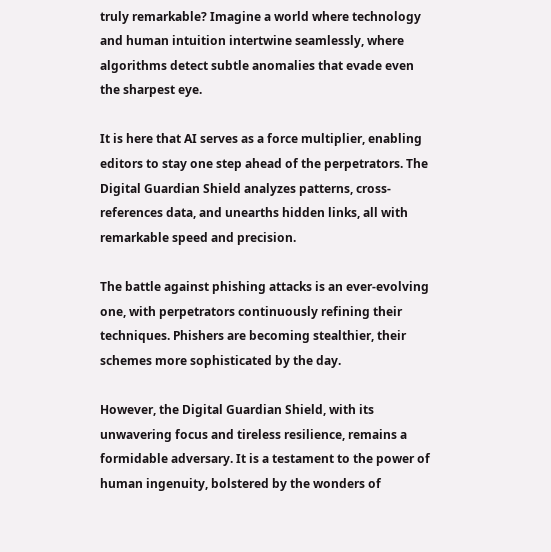truly remarkable? Imagine a world where technology and human intuition intertwine seamlessly, where algorithms detect subtle anomalies that evade even the sharpest eye.

It is here that AI serves as a force multiplier, enabling editors to stay one step ahead of the perpetrators. The Digital Guardian Shield analyzes patterns, cross-references data, and unearths hidden links, all with remarkable speed and precision.

The battle against phishing attacks is an ever-evolving one, with perpetrators continuously refining their techniques. Phishers are becoming stealthier, their schemes more sophisticated by the day.

However, the Digital Guardian Shield, with its unwavering focus and tireless resilience, remains a formidable adversary. It is a testament to the power of human ingenuity, bolstered by the wonders of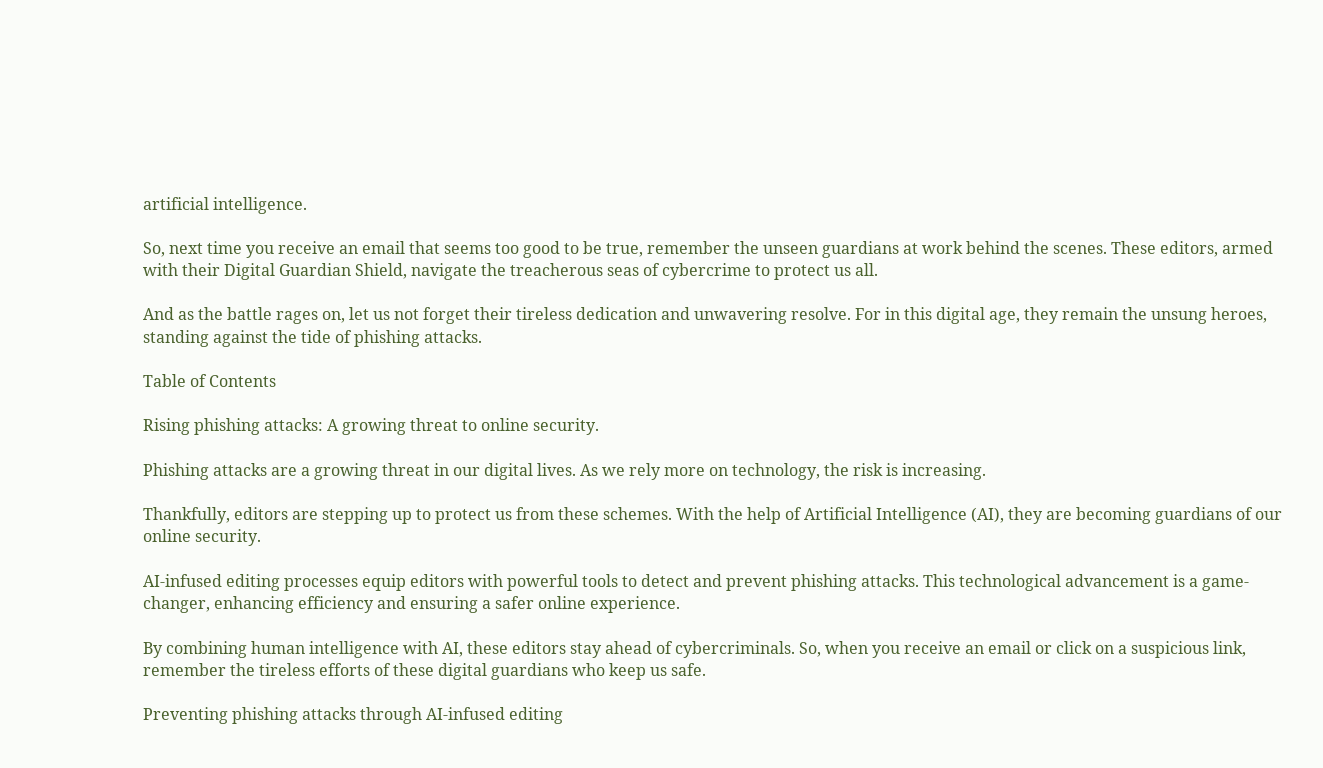artificial intelligence.

So, next time you receive an email that seems too good to be true, remember the unseen guardians at work behind the scenes. These editors, armed with their Digital Guardian Shield, navigate the treacherous seas of cybercrime to protect us all.

And as the battle rages on, let us not forget their tireless dedication and unwavering resolve. For in this digital age, they remain the unsung heroes, standing against the tide of phishing attacks.

Table of Contents

Rising phishing attacks: A growing threat to online security.

Phishing attacks are a growing threat in our digital lives. As we rely more on technology, the risk is increasing.

Thankfully, editors are stepping up to protect us from these schemes. With the help of Artificial Intelligence (AI), they are becoming guardians of our online security.

AI-infused editing processes equip editors with powerful tools to detect and prevent phishing attacks. This technological advancement is a game-changer, enhancing efficiency and ensuring a safer online experience.

By combining human intelligence with AI, these editors stay ahead of cybercriminals. So, when you receive an email or click on a suspicious link, remember the tireless efforts of these digital guardians who keep us safe.

Preventing phishing attacks through AI-infused editing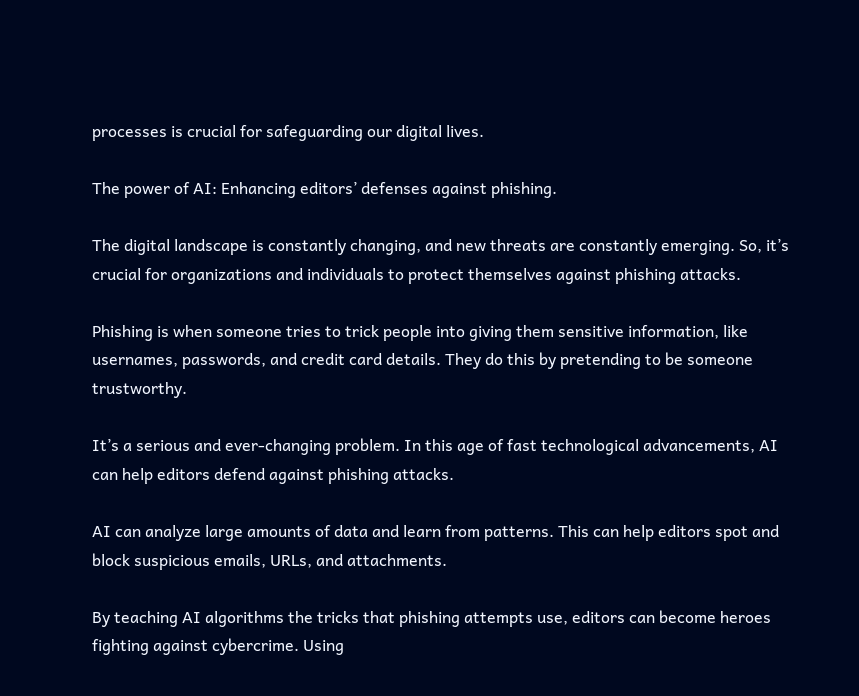processes is crucial for safeguarding our digital lives.

The power of AI: Enhancing editors’ defenses against phishing.

The digital landscape is constantly changing, and new threats are constantly emerging. So, it’s crucial for organizations and individuals to protect themselves against phishing attacks.

Phishing is when someone tries to trick people into giving them sensitive information, like usernames, passwords, and credit card details. They do this by pretending to be someone trustworthy.

It’s a serious and ever-changing problem. In this age of fast technological advancements, AI can help editors defend against phishing attacks.

AI can analyze large amounts of data and learn from patterns. This can help editors spot and block suspicious emails, URLs, and attachments.

By teaching AI algorithms the tricks that phishing attempts use, editors can become heroes fighting against cybercrime. Using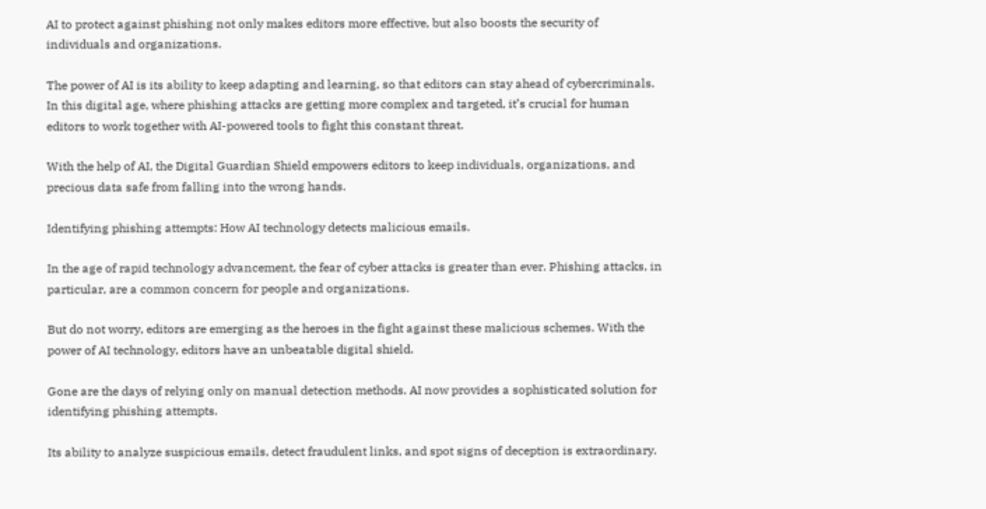AI to protect against phishing not only makes editors more effective, but also boosts the security of individuals and organizations.

The power of AI is its ability to keep adapting and learning, so that editors can stay ahead of cybercriminals. In this digital age, where phishing attacks are getting more complex and targeted, it’s crucial for human editors to work together with AI-powered tools to fight this constant threat.

With the help of AI, the Digital Guardian Shield empowers editors to keep individuals, organizations, and precious data safe from falling into the wrong hands.

Identifying phishing attempts: How AI technology detects malicious emails.

In the age of rapid technology advancement, the fear of cyber attacks is greater than ever. Phishing attacks, in particular, are a common concern for people and organizations.

But do not worry, editors are emerging as the heroes in the fight against these malicious schemes. With the power of AI technology, editors have an unbeatable digital shield.

Gone are the days of relying only on manual detection methods. AI now provides a sophisticated solution for identifying phishing attempts.

Its ability to analyze suspicious emails, detect fraudulent links, and spot signs of deception is extraordinary.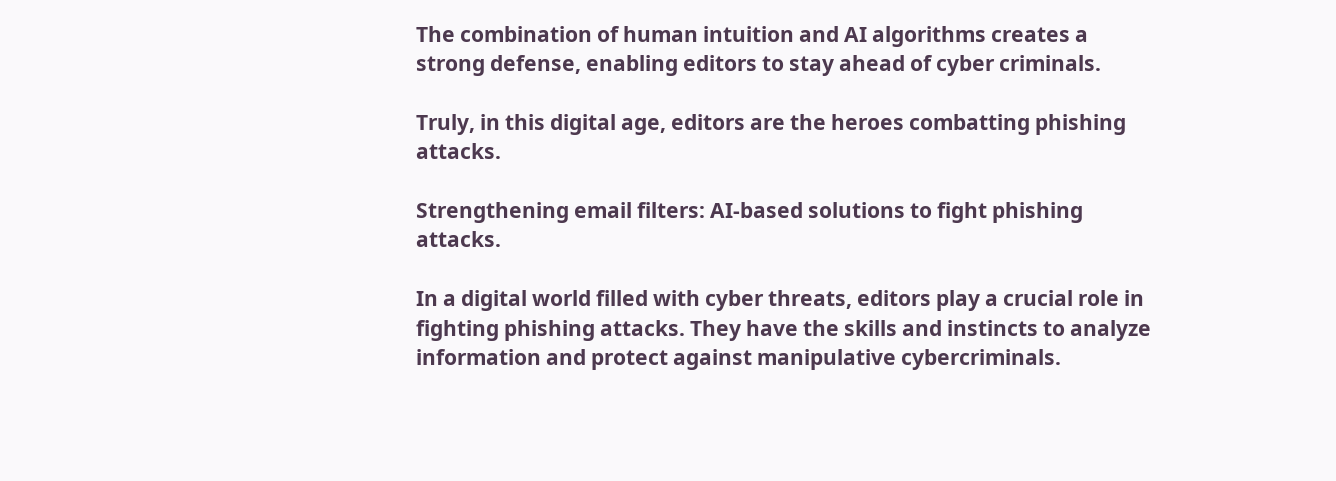The combination of human intuition and AI algorithms creates a strong defense, enabling editors to stay ahead of cyber criminals.

Truly, in this digital age, editors are the heroes combatting phishing attacks.

Strengthening email filters: AI-based solutions to fight phishing attacks.

In a digital world filled with cyber threats, editors play a crucial role in fighting phishing attacks. They have the skills and instincts to analyze information and protect against manipulative cybercriminals.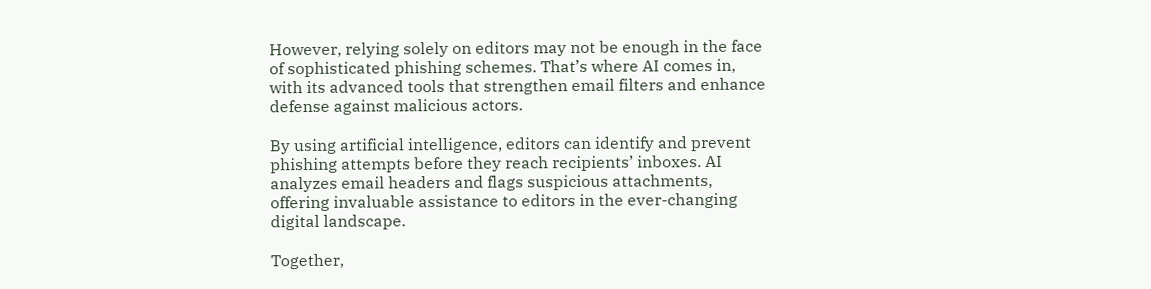However, relying solely on editors may not be enough in the face of sophisticated phishing schemes. That’s where AI comes in, with its advanced tools that strengthen email filters and enhance defense against malicious actors.

By using artificial intelligence, editors can identify and prevent phishing attempts before they reach recipients’ inboxes. AI analyzes email headers and flags suspicious attachments, offering invaluable assistance to editors in the ever-changing digital landscape.

Together,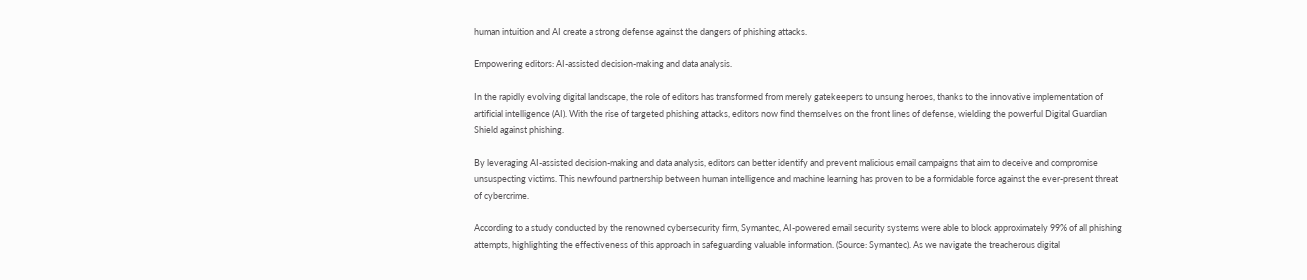human intuition and AI create a strong defense against the dangers of phishing attacks.

Empowering editors: AI-assisted decision-making and data analysis.

In the rapidly evolving digital landscape, the role of editors has transformed from merely gatekeepers to unsung heroes, thanks to the innovative implementation of artificial intelligence (AI). With the rise of targeted phishing attacks, editors now find themselves on the front lines of defense, wielding the powerful Digital Guardian Shield against phishing.

By leveraging AI-assisted decision-making and data analysis, editors can better identify and prevent malicious email campaigns that aim to deceive and compromise unsuspecting victims. This newfound partnership between human intelligence and machine learning has proven to be a formidable force against the ever-present threat of cybercrime.

According to a study conducted by the renowned cybersecurity firm, Symantec, AI-powered email security systems were able to block approximately 99% of all phishing attempts, highlighting the effectiveness of this approach in safeguarding valuable information. (Source: Symantec). As we navigate the treacherous digital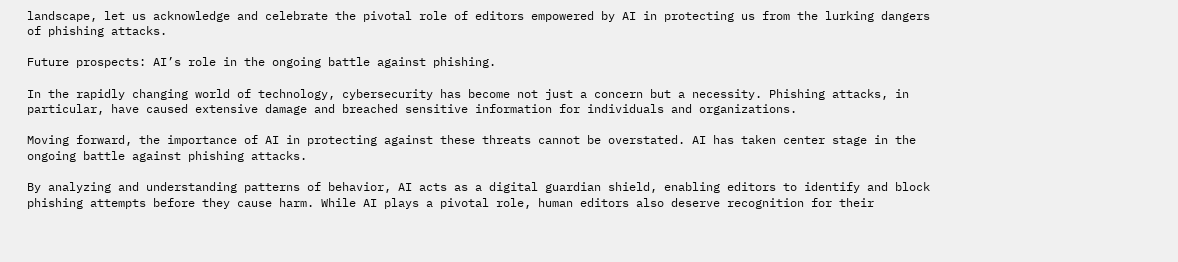landscape, let us acknowledge and celebrate the pivotal role of editors empowered by AI in protecting us from the lurking dangers of phishing attacks.

Future prospects: AI’s role in the ongoing battle against phishing.

In the rapidly changing world of technology, cybersecurity has become not just a concern but a necessity. Phishing attacks, in particular, have caused extensive damage and breached sensitive information for individuals and organizations.

Moving forward, the importance of AI in protecting against these threats cannot be overstated. AI has taken center stage in the ongoing battle against phishing attacks.

By analyzing and understanding patterns of behavior, AI acts as a digital guardian shield, enabling editors to identify and block phishing attempts before they cause harm. While AI plays a pivotal role, human editors also deserve recognition for their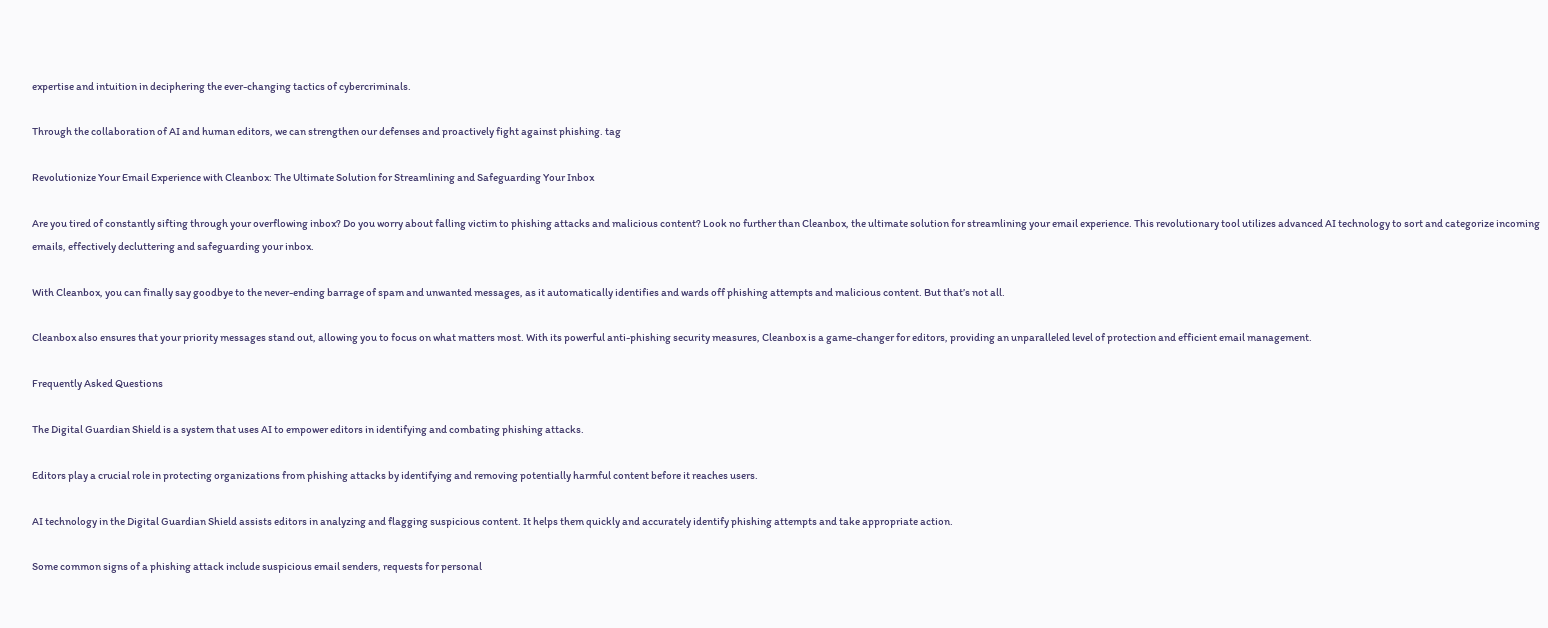expertise and intuition in deciphering the ever-changing tactics of cybercriminals.

Through the collaboration of AI and human editors, we can strengthen our defenses and proactively fight against phishing. tag

Revolutionize Your Email Experience with Cleanbox: The Ultimate Solution for Streamlining and Safeguarding Your Inbox

Are you tired of constantly sifting through your overflowing inbox? Do you worry about falling victim to phishing attacks and malicious content? Look no further than Cleanbox, the ultimate solution for streamlining your email experience. This revolutionary tool utilizes advanced AI technology to sort and categorize incoming emails, effectively decluttering and safeguarding your inbox.

With Cleanbox, you can finally say goodbye to the never-ending barrage of spam and unwanted messages, as it automatically identifies and wards off phishing attempts and malicious content. But that’s not all.

Cleanbox also ensures that your priority messages stand out, allowing you to focus on what matters most. With its powerful anti-phishing security measures, Cleanbox is a game-changer for editors, providing an unparalleled level of protection and efficient email management.

Frequently Asked Questions

The Digital Guardian Shield is a system that uses AI to empower editors in identifying and combating phishing attacks.

Editors play a crucial role in protecting organizations from phishing attacks by identifying and removing potentially harmful content before it reaches users.

AI technology in the Digital Guardian Shield assists editors in analyzing and flagging suspicious content. It helps them quickly and accurately identify phishing attempts and take appropriate action.

Some common signs of a phishing attack include suspicious email senders, requests for personal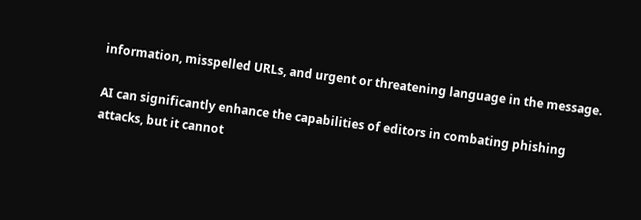information, misspelled URLs, and urgent or threatening language in the message.

AI can significantly enhance the capabilities of editors in combating phishing attacks, but it cannot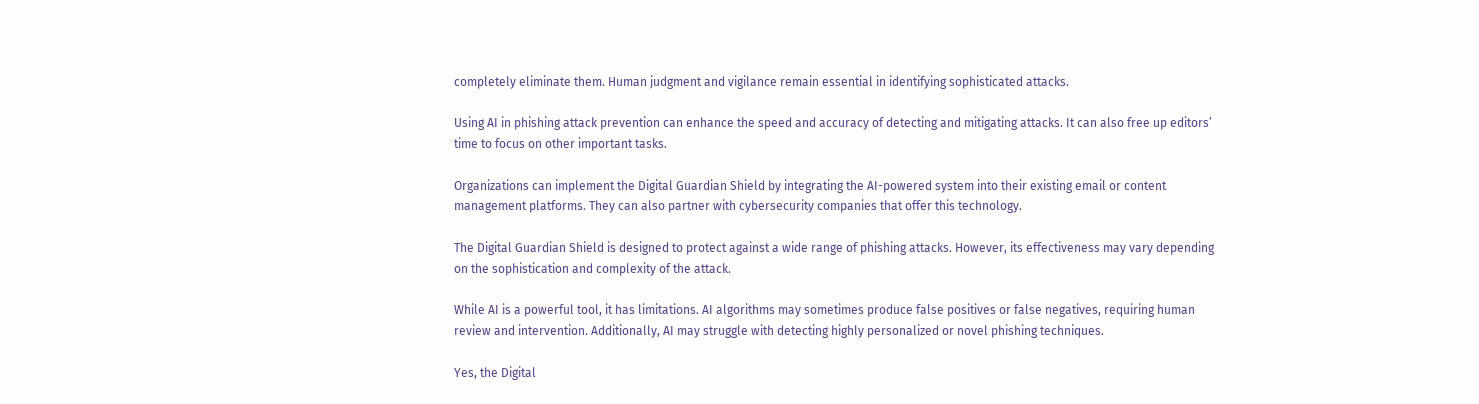completely eliminate them. Human judgment and vigilance remain essential in identifying sophisticated attacks.

Using AI in phishing attack prevention can enhance the speed and accuracy of detecting and mitigating attacks. It can also free up editors’ time to focus on other important tasks.

Organizations can implement the Digital Guardian Shield by integrating the AI-powered system into their existing email or content management platforms. They can also partner with cybersecurity companies that offer this technology.

The Digital Guardian Shield is designed to protect against a wide range of phishing attacks. However, its effectiveness may vary depending on the sophistication and complexity of the attack.

While AI is a powerful tool, it has limitations. AI algorithms may sometimes produce false positives or false negatives, requiring human review and intervention. Additionally, AI may struggle with detecting highly personalized or novel phishing techniques.

Yes, the Digital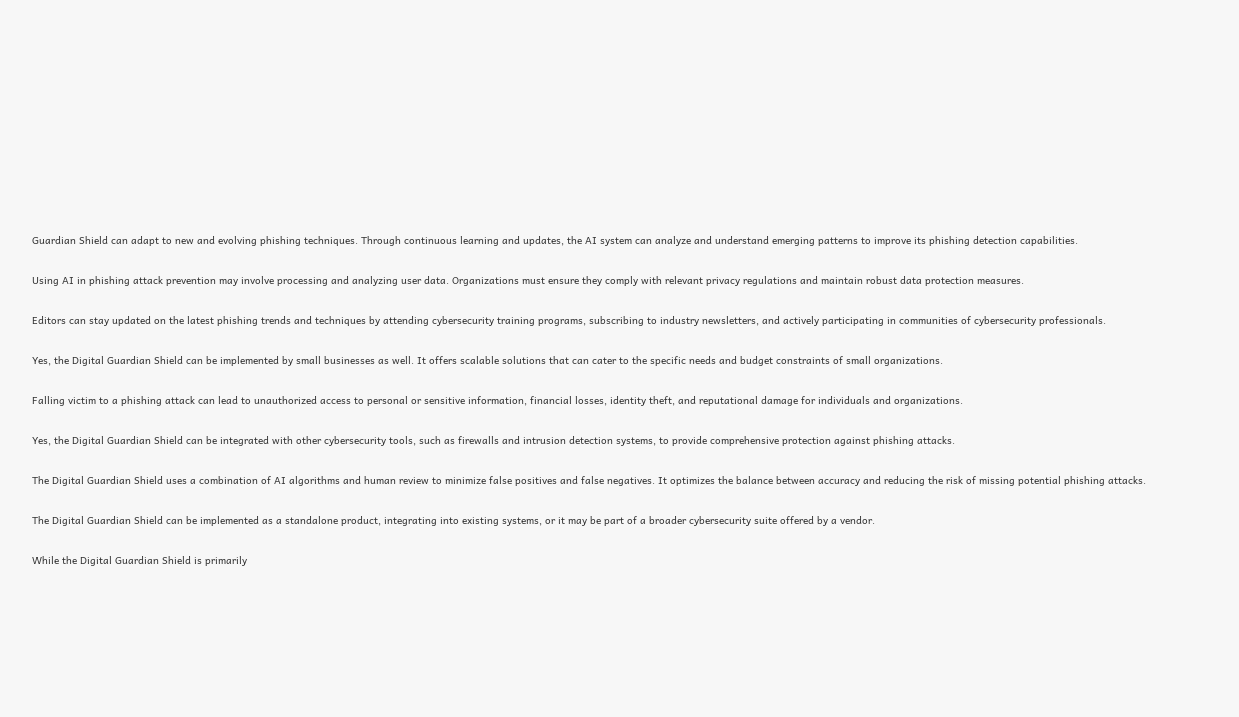Guardian Shield can adapt to new and evolving phishing techniques. Through continuous learning and updates, the AI system can analyze and understand emerging patterns to improve its phishing detection capabilities.

Using AI in phishing attack prevention may involve processing and analyzing user data. Organizations must ensure they comply with relevant privacy regulations and maintain robust data protection measures.

Editors can stay updated on the latest phishing trends and techniques by attending cybersecurity training programs, subscribing to industry newsletters, and actively participating in communities of cybersecurity professionals.

Yes, the Digital Guardian Shield can be implemented by small businesses as well. It offers scalable solutions that can cater to the specific needs and budget constraints of small organizations.

Falling victim to a phishing attack can lead to unauthorized access to personal or sensitive information, financial losses, identity theft, and reputational damage for individuals and organizations.

Yes, the Digital Guardian Shield can be integrated with other cybersecurity tools, such as firewalls and intrusion detection systems, to provide comprehensive protection against phishing attacks.

The Digital Guardian Shield uses a combination of AI algorithms and human review to minimize false positives and false negatives. It optimizes the balance between accuracy and reducing the risk of missing potential phishing attacks.

The Digital Guardian Shield can be implemented as a standalone product, integrating into existing systems, or it may be part of a broader cybersecurity suite offered by a vendor.

While the Digital Guardian Shield is primarily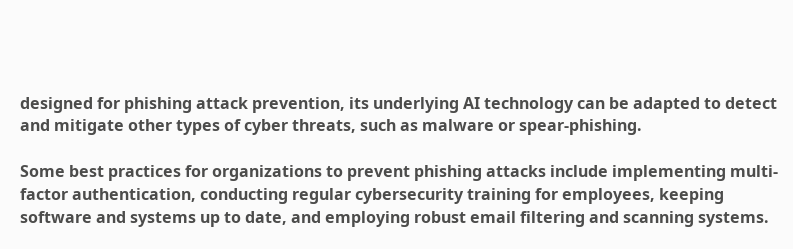designed for phishing attack prevention, its underlying AI technology can be adapted to detect and mitigate other types of cyber threats, such as malware or spear-phishing.

Some best practices for organizations to prevent phishing attacks include implementing multi-factor authentication, conducting regular cybersecurity training for employees, keeping software and systems up to date, and employing robust email filtering and scanning systems.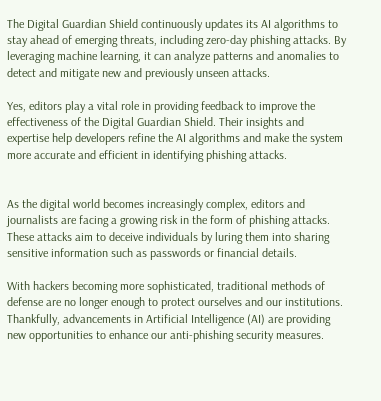The Digital Guardian Shield continuously updates its AI algorithms to stay ahead of emerging threats, including zero-day phishing attacks. By leveraging machine learning, it can analyze patterns and anomalies to detect and mitigate new and previously unseen attacks.

Yes, editors play a vital role in providing feedback to improve the effectiveness of the Digital Guardian Shield. Their insights and expertise help developers refine the AI algorithms and make the system more accurate and efficient in identifying phishing attacks.


As the digital world becomes increasingly complex, editors and journalists are facing a growing risk in the form of phishing attacks. These attacks aim to deceive individuals by luring them into sharing sensitive information such as passwords or financial details.

With hackers becoming more sophisticated, traditional methods of defense are no longer enough to protect ourselves and our institutions. Thankfully, advancements in Artificial Intelligence (AI) are providing new opportunities to enhance our anti-phishing security measures.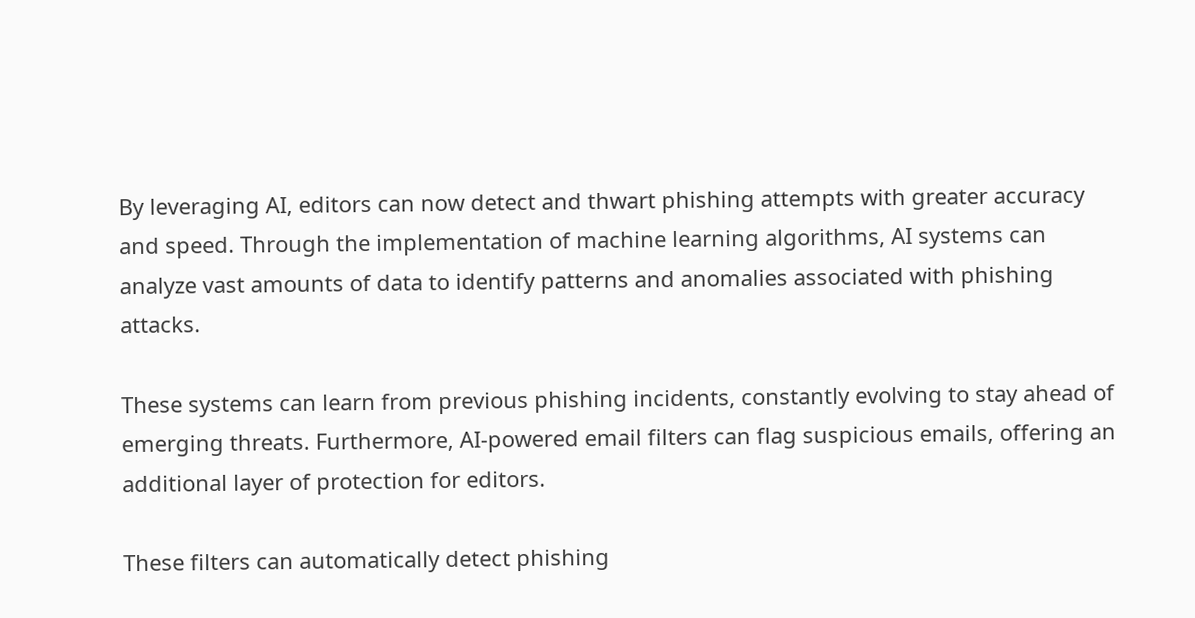By leveraging AI, editors can now detect and thwart phishing attempts with greater accuracy and speed. Through the implementation of machine learning algorithms, AI systems can analyze vast amounts of data to identify patterns and anomalies associated with phishing attacks.

These systems can learn from previous phishing incidents, constantly evolving to stay ahead of emerging threats. Furthermore, AI-powered email filters can flag suspicious emails, offering an additional layer of protection for editors.

These filters can automatically detect phishing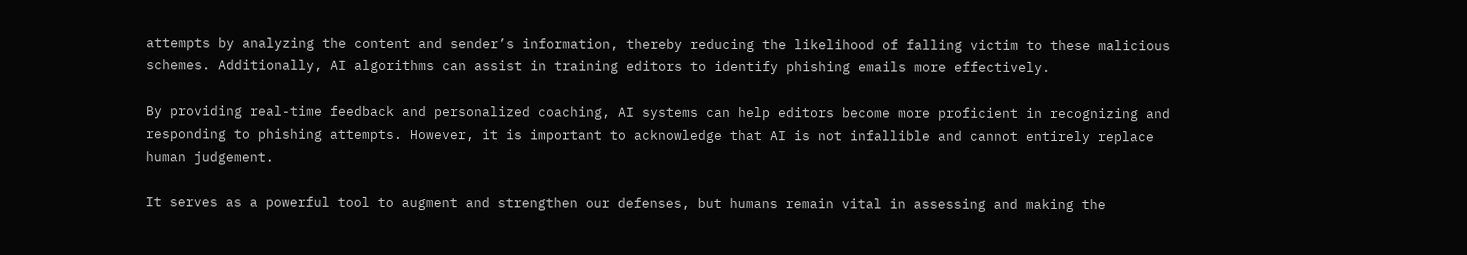attempts by analyzing the content and sender’s information, thereby reducing the likelihood of falling victim to these malicious schemes. Additionally, AI algorithms can assist in training editors to identify phishing emails more effectively.

By providing real-time feedback and personalized coaching, AI systems can help editors become more proficient in recognizing and responding to phishing attempts. However, it is important to acknowledge that AI is not infallible and cannot entirely replace human judgement.

It serves as a powerful tool to augment and strengthen our defenses, but humans remain vital in assessing and making the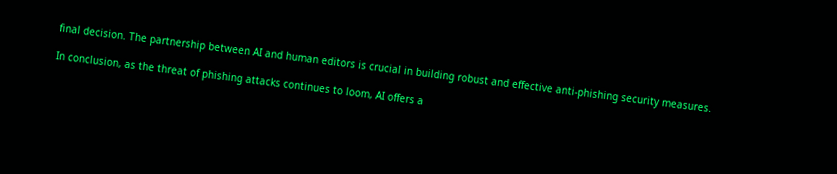final decision. The partnership between AI and human editors is crucial in building robust and effective anti-phishing security measures.

In conclusion, as the threat of phishing attacks continues to loom, AI offers a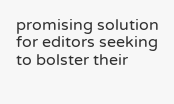promising solution for editors seeking to bolster their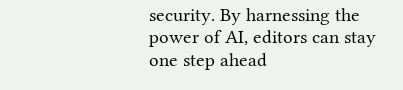security. By harnessing the power of AI, editors can stay one step ahead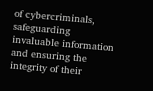of cybercriminals, safeguarding invaluable information and ensuring the integrity of their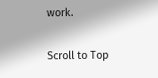work.

Scroll to Top